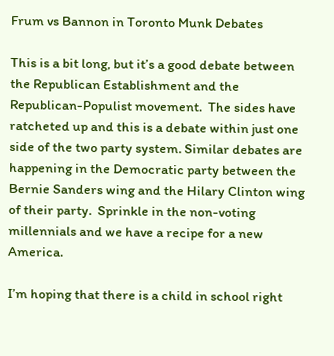Frum vs Bannon in Toronto Munk Debates

This is a bit long, but it’s a good debate between the Republican Establishment and the Republican-Populist movement.  The sides have ratcheted up and this is a debate within just one side of the two party system. Similar debates are happening in the Democratic party between the Bernie Sanders wing and the Hilary Clinton wing of their party.  Sprinkle in the non-voting millennials and we have a recipe for a new America.

I’m hoping that there is a child in school right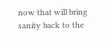now that will bring sanity back to the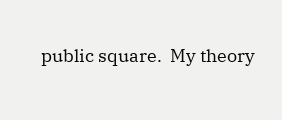public square.  My theory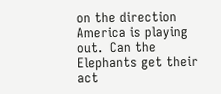on the direction America is playing out.  Can the Elephants get their act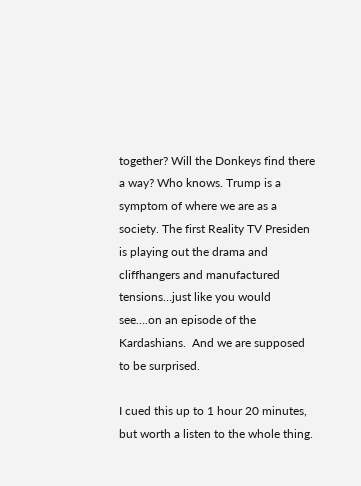together? Will the Donkeys find there a way? Who knows. Trump is a symptom of where we are as a society. The first Reality TV Presiden is playing out the drama and cliffhangers and manufactured tensions…just like you would see….on an episode of the Kardashians.  And we are supposed to be surprised.

I cued this up to 1 hour 20 minutes, but worth a listen to the whole thing.